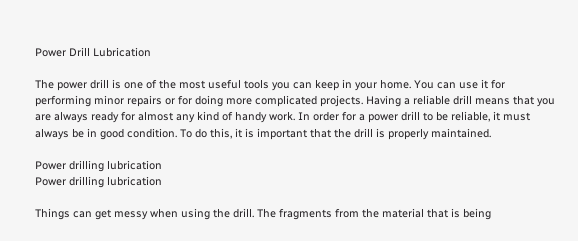Power Drill Lubrication

The power drill is one of the most useful tools you can keep in your home. You can use it for performing minor repairs or for doing more complicated projects. Having a reliable drill means that you are always ready for almost any kind of handy work. In order for a power drill to be reliable, it must always be in good condition. To do this, it is important that the drill is properly maintained.

Power drilling lubrication
Power drilling lubrication

Things can get messy when using the drill. The fragments from the material that is being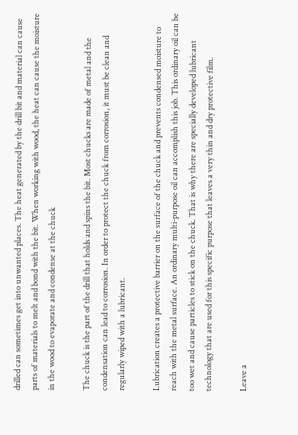drilled can sometimes get into unwanted places. The heat generated by the drill bit and material can cause parts of materials to melt and bond with the bit. When working with wood, the heat can cause the moisture in the wood to evaporate and condense at the chuck

The chuck is the part of the drill that holds and spins the bit. Most chucks are made of metal and the condensation can lead to corrosion. In order to protect the chuck from corrosion, it must be clean and regularly wiped with a lubricant.

Lubrication creates a protective barrier on the surface of the chuck and prevents condensed moisture to reach with the metal surface. An ordinary multi-purpose oil can accomplish this job. This ordinary oil can be too wet and cause particles to stick on the chuck. That is why there are specially developed lubricant technology that are used for this specific purpose that leaves a very thin and dry protective film.

Leave a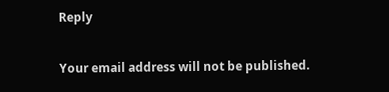Reply

Your email address will not be published.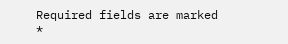Required fields are marked *